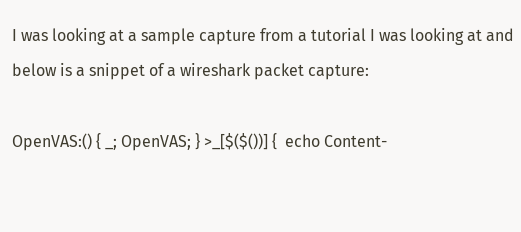I was looking at a sample capture from a tutorial I was looking at and below is a snippet of a wireshark packet capture:

OpenVAS:() { _; OpenVAS; } >_[$($())] {  echo Content-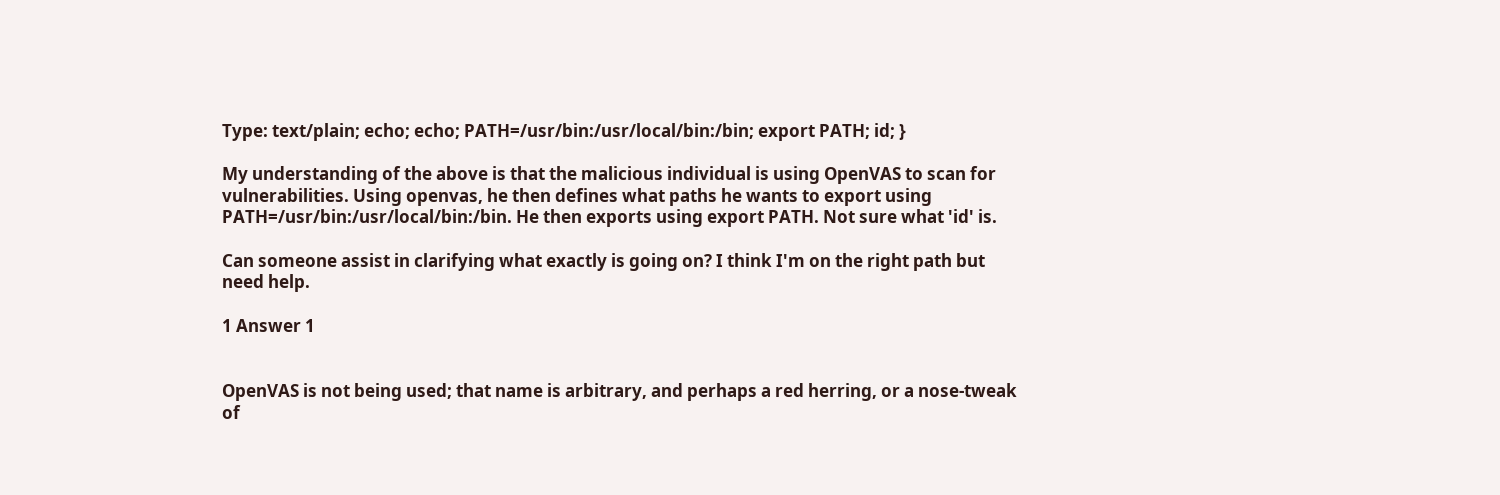Type: text/plain; echo; echo; PATH=/usr/bin:/usr/local/bin:/bin; export PATH; id; }

My understanding of the above is that the malicious individual is using OpenVAS to scan for vulnerabilities. Using openvas, he then defines what paths he wants to export using PATH=/usr/bin:/usr/local/bin:/bin. He then exports using export PATH. Not sure what 'id' is.

Can someone assist in clarifying what exactly is going on? I think I'm on the right path but need help.

1 Answer 1


OpenVAS is not being used; that name is arbitrary, and perhaps a red herring, or a nose-tweak of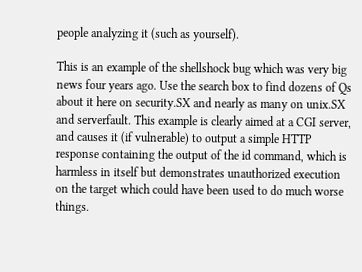people analyzing it (such as yourself).

This is an example of the shellshock bug which was very big news four years ago. Use the search box to find dozens of Qs about it here on security.SX and nearly as many on unix.SX and serverfault. This example is clearly aimed at a CGI server, and causes it (if vulnerable) to output a simple HTTP response containing the output of the id command, which is harmless in itself but demonstrates unauthorized execution on the target which could have been used to do much worse things.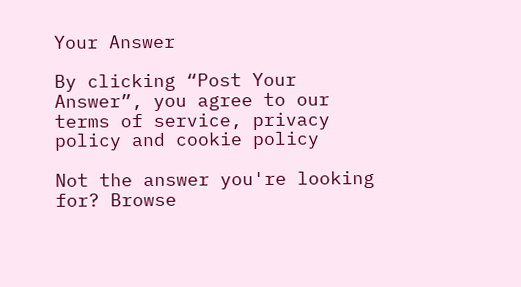Your Answer

By clicking “Post Your Answer”, you agree to our terms of service, privacy policy and cookie policy

Not the answer you're looking for? Browse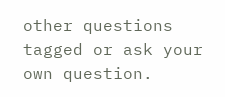other questions tagged or ask your own question.